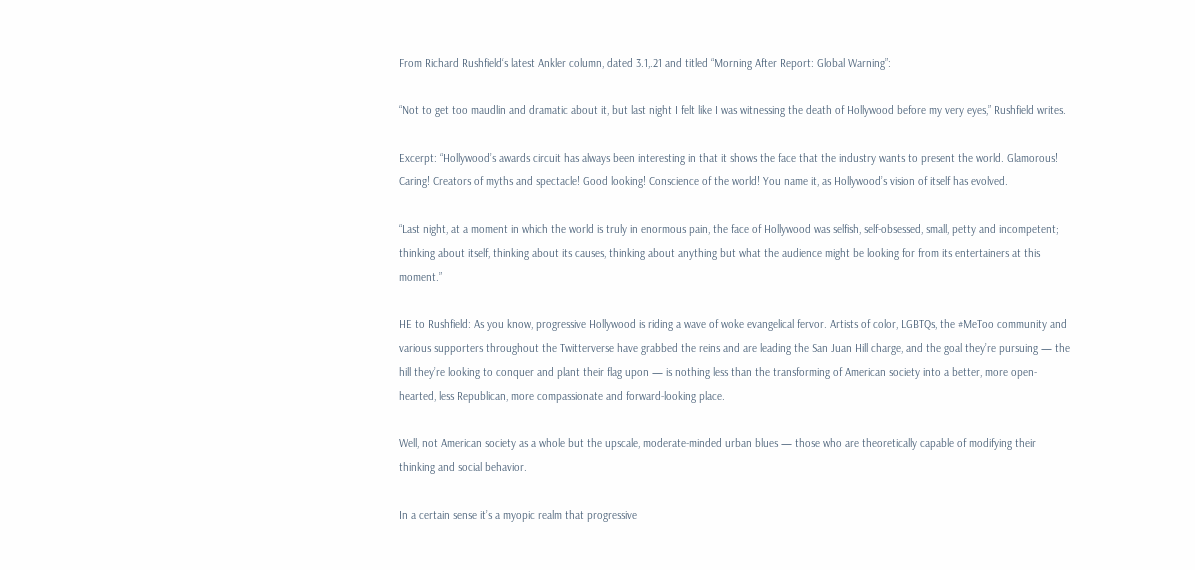From Richard Rushfield‘s latest Ankler column, dated 3.1,.21 and titled “Morning After Report: Global Warning”:

“Not to get too maudlin and dramatic about it, but last night I felt like I was witnessing the death of Hollywood before my very eyes,” Rushfield writes.

Excerpt: “Hollywood’s awards circuit has always been interesting in that it shows the face that the industry wants to present the world. Glamorous! Caring! Creators of myths and spectacle! Good looking! Conscience of the world! You name it, as Hollywood’s vision of itself has evolved.

“Last night, at a moment in which the world is truly in enormous pain, the face of Hollywood was selfish, self-obsessed, small, petty and incompetent; thinking about itself, thinking about its causes, thinking about anything but what the audience might be looking for from its entertainers at this moment.”

HE to Rushfield: As you know, progressive Hollywood is riding a wave of woke evangelical fervor. Artists of color, LGBTQs, the #MeToo community and various supporters throughout the Twitterverse have grabbed the reins and are leading the San Juan Hill charge, and the goal they’re pursuing — the hill they’re looking to conquer and plant their flag upon — is nothing less than the transforming of American society into a better, more open-hearted, less Republican, more compassionate and forward-looking place.

Well, not American society as a whole but the upscale, moderate-minded urban blues — those who are theoretically capable of modifying their thinking and social behavior.

In a certain sense it’s a myopic realm that progressive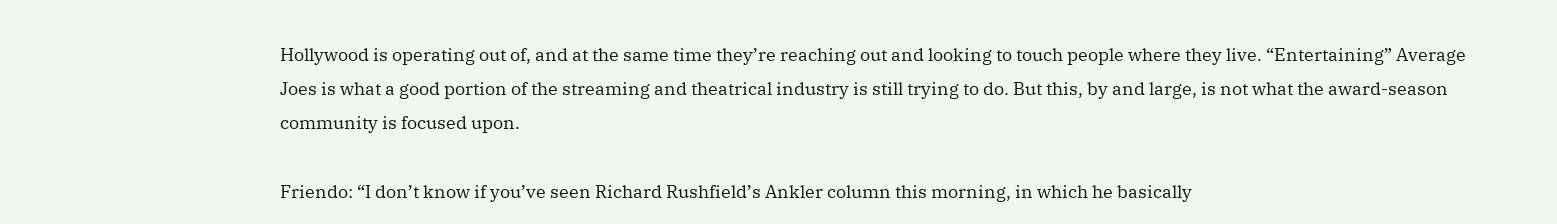Hollywood is operating out of, and at the same time they’re reaching out and looking to touch people where they live. “Entertaining” Average Joes is what a good portion of the streaming and theatrical industry is still trying to do. But this, by and large, is not what the award-season community is focused upon.

Friendo: “I don’t know if you’ve seen Richard Rushfield’s Ankler column this morning, in which he basically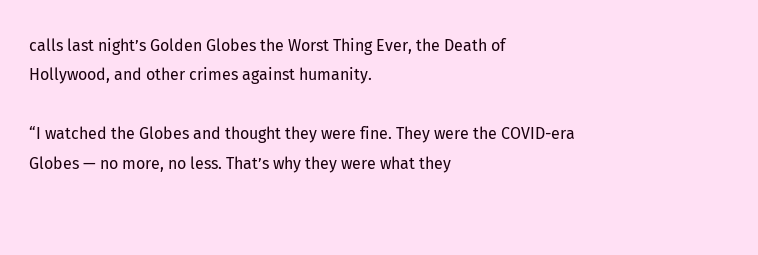calls last night’s Golden Globes the Worst Thing Ever, the Death of Hollywood, and other crimes against humanity.

“I watched the Globes and thought they were fine. They were the COVID-era Globes — no more, no less. That’s why they were what they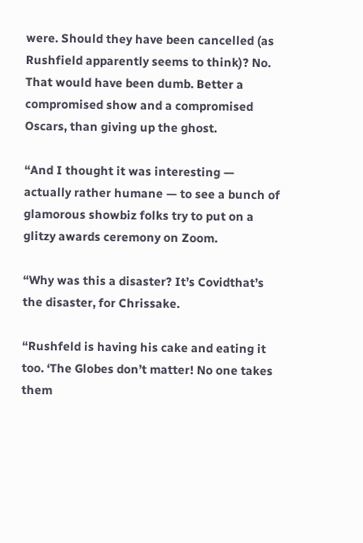were. Should they have been cancelled (as Rushfield apparently seems to think)? No. That would have been dumb. Better a compromised show and a compromised Oscars, than giving up the ghost.

“And I thought it was interesting — actually rather humane — to see a bunch of glamorous showbiz folks try to put on a glitzy awards ceremony on Zoom.

“Why was this a disaster? It’s Covidthat’s the disaster, for Chrissake.

“Rushfeld is having his cake and eating it too. ‘The Globes don’t matter! No one takes them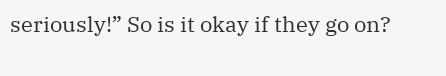seriously!” So is it okay if they go on?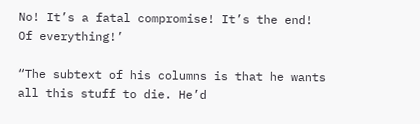No! It’s a fatal compromise! It’s the end! Of everything!’

“The subtext of his columns is that he wants all this stuff to die. He’d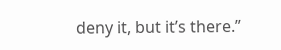deny it, but it’s there.”